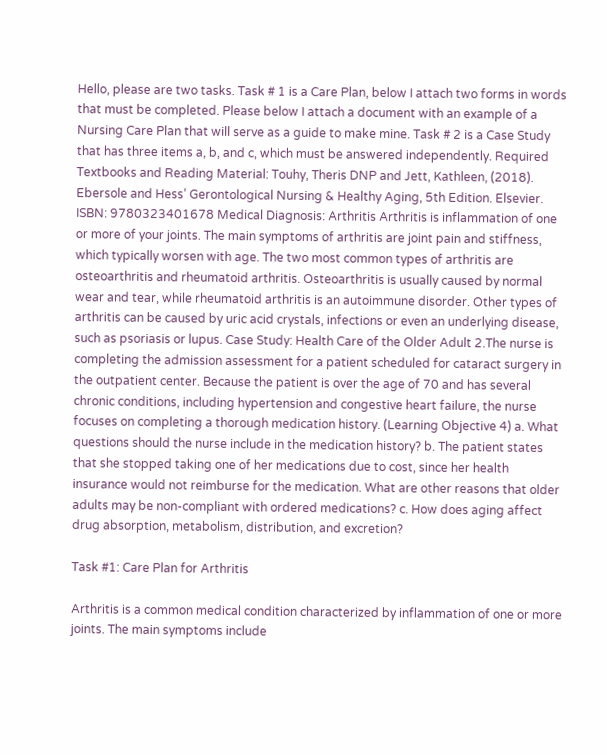Hello, please are two tasks. Task # 1 is a Care Plan, below I attach two forms in words that must be completed. Please below I attach a document with an example of a Nursing Care Plan that will serve as a guide to make mine. Task # 2 is a Case Study that has three items a, b, and c, which must be answered independently. Required Textbooks and Reading Material: Touhy, Theris DNP and Jett, Kathleen, (2018). Ebersole and Hess’ Gerontological Nursing & Healthy Aging, 5th Edition. Elsevier. ISBN: 9780323401678 Medical Diagnosis: Arthritis Arthritis is inflammation of one or more of your joints. The main symptoms of arthritis are joint pain and stiffness, which typically worsen with age. The two most common types of arthritis are osteoarthritis and rheumatoid arthritis. Osteoarthritis is usually caused by normal wear and tear, while rheumatoid arthritis is an autoimmune disorder. Other types of arthritis can be caused by uric acid crystals, infections or even an underlying disease, such as psoriasis or lupus. Case Study: Health Care of the Older Adult 2.The nurse is completing the admission assessment for a patient scheduled for cataract surgery in the outpatient center. Because the patient is over the age of 70 and has several chronic conditions, including hypertension and congestive heart failure, the nurse focuses on completing a thorough medication history. (Learning Objective 4) a. What questions should the nurse include in the medication history? b. The patient states that she stopped taking one of her medications due to cost, since her health insurance would not reimburse for the medication. What are other reasons that older adults may be non-compliant with ordered medications? c. How does aging affect drug absorption, metabolism, distribution, and excretion?

Task #1: Care Plan for Arthritis

Arthritis is a common medical condition characterized by inflammation of one or more joints. The main symptoms include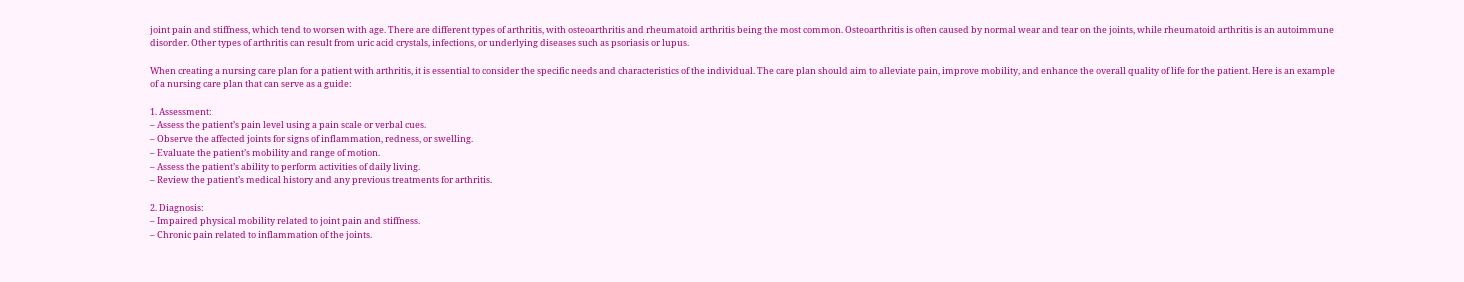joint pain and stiffness, which tend to worsen with age. There are different types of arthritis, with osteoarthritis and rheumatoid arthritis being the most common. Osteoarthritis is often caused by normal wear and tear on the joints, while rheumatoid arthritis is an autoimmune disorder. Other types of arthritis can result from uric acid crystals, infections, or underlying diseases such as psoriasis or lupus.

When creating a nursing care plan for a patient with arthritis, it is essential to consider the specific needs and characteristics of the individual. The care plan should aim to alleviate pain, improve mobility, and enhance the overall quality of life for the patient. Here is an example of a nursing care plan that can serve as a guide:

1. Assessment:
– Assess the patient’s pain level using a pain scale or verbal cues.
– Observe the affected joints for signs of inflammation, redness, or swelling.
– Evaluate the patient’s mobility and range of motion.
– Assess the patient’s ability to perform activities of daily living.
– Review the patient’s medical history and any previous treatments for arthritis.

2. Diagnosis:
– Impaired physical mobility related to joint pain and stiffness.
– Chronic pain related to inflammation of the joints.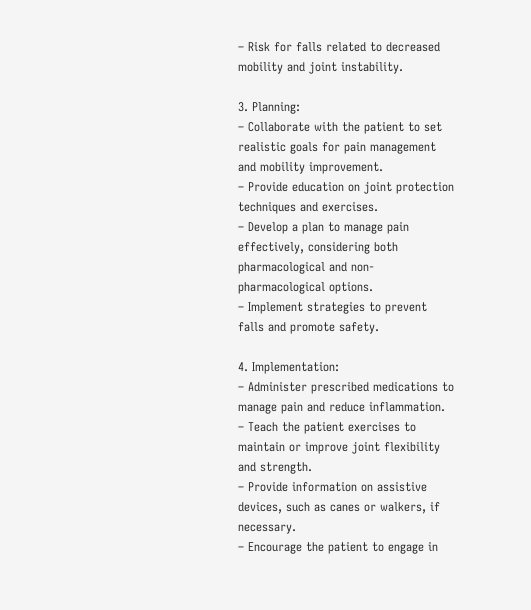– Risk for falls related to decreased mobility and joint instability.

3. Planning:
– Collaborate with the patient to set realistic goals for pain management and mobility improvement.
– Provide education on joint protection techniques and exercises.
– Develop a plan to manage pain effectively, considering both pharmacological and non-pharmacological options.
– Implement strategies to prevent falls and promote safety.

4. Implementation:
– Administer prescribed medications to manage pain and reduce inflammation.
– Teach the patient exercises to maintain or improve joint flexibility and strength.
– Provide information on assistive devices, such as canes or walkers, if necessary.
– Encourage the patient to engage in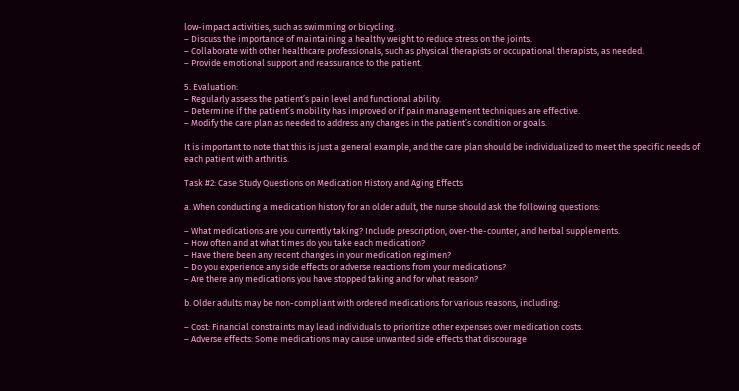low-impact activities, such as swimming or bicycling.
– Discuss the importance of maintaining a healthy weight to reduce stress on the joints.
– Collaborate with other healthcare professionals, such as physical therapists or occupational therapists, as needed.
– Provide emotional support and reassurance to the patient.

5. Evaluation:
– Regularly assess the patient’s pain level and functional ability.
– Determine if the patient’s mobility has improved or if pain management techniques are effective.
– Modify the care plan as needed to address any changes in the patient’s condition or goals.

It is important to note that this is just a general example, and the care plan should be individualized to meet the specific needs of each patient with arthritis.

Task #2: Case Study Questions on Medication History and Aging Effects

a. When conducting a medication history for an older adult, the nurse should ask the following questions:

– What medications are you currently taking? Include prescription, over-the-counter, and herbal supplements.
– How often and at what times do you take each medication?
– Have there been any recent changes in your medication regimen?
– Do you experience any side effects or adverse reactions from your medications?
– Are there any medications you have stopped taking and for what reason?

b. Older adults may be non-compliant with ordered medications for various reasons, including:

– Cost: Financial constraints may lead individuals to prioritize other expenses over medication costs.
– Adverse effects: Some medications may cause unwanted side effects that discourage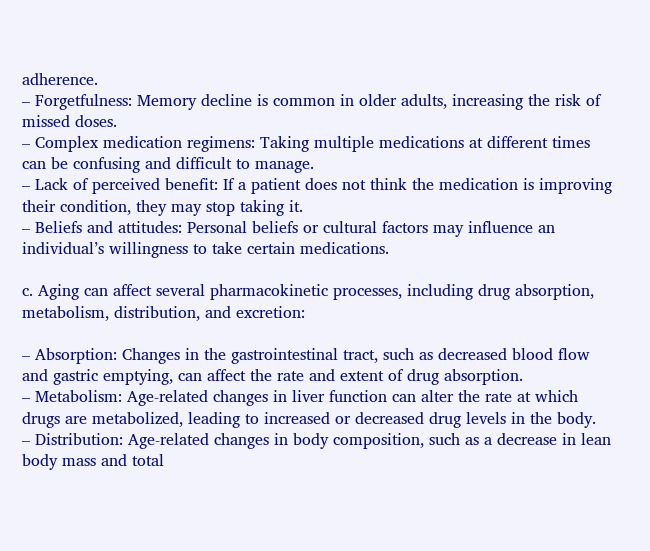adherence.
– Forgetfulness: Memory decline is common in older adults, increasing the risk of missed doses.
– Complex medication regimens: Taking multiple medications at different times can be confusing and difficult to manage.
– Lack of perceived benefit: If a patient does not think the medication is improving their condition, they may stop taking it.
– Beliefs and attitudes: Personal beliefs or cultural factors may influence an individual’s willingness to take certain medications.

c. Aging can affect several pharmacokinetic processes, including drug absorption, metabolism, distribution, and excretion:

– Absorption: Changes in the gastrointestinal tract, such as decreased blood flow and gastric emptying, can affect the rate and extent of drug absorption.
– Metabolism: Age-related changes in liver function can alter the rate at which drugs are metabolized, leading to increased or decreased drug levels in the body.
– Distribution: Age-related changes in body composition, such as a decrease in lean body mass and total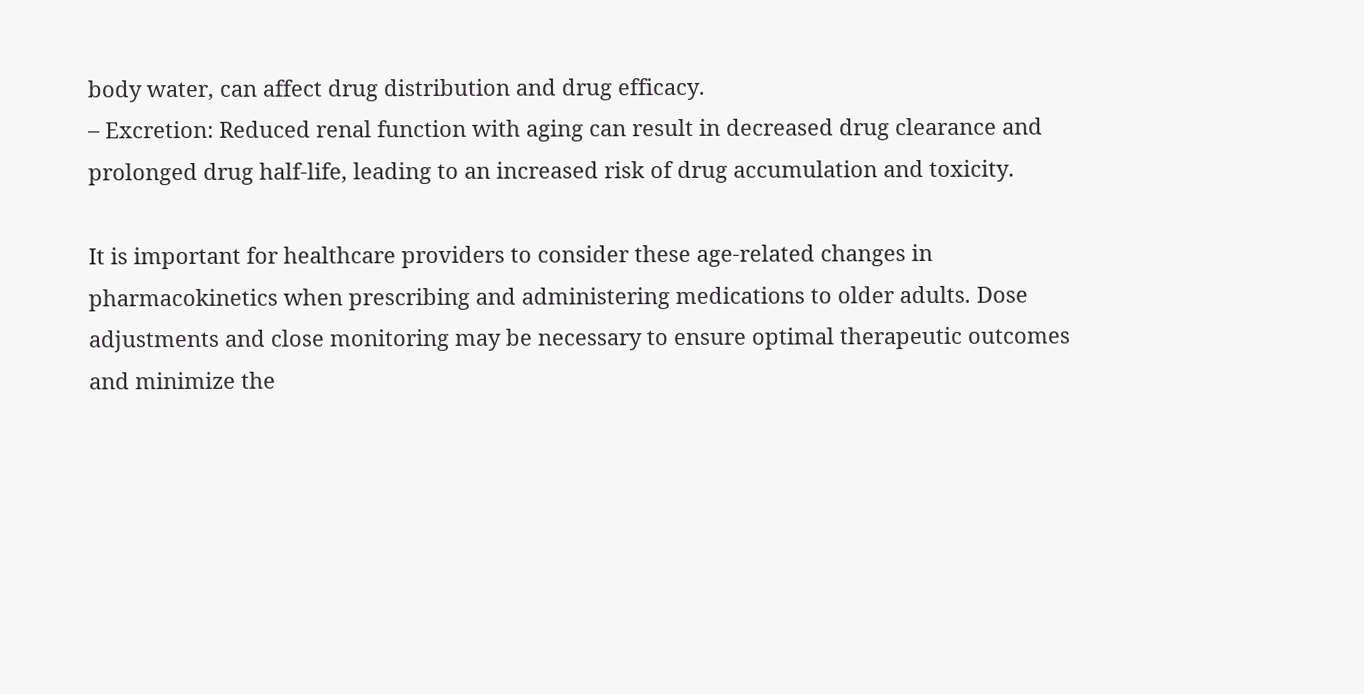body water, can affect drug distribution and drug efficacy.
– Excretion: Reduced renal function with aging can result in decreased drug clearance and prolonged drug half-life, leading to an increased risk of drug accumulation and toxicity.

It is important for healthcare providers to consider these age-related changes in pharmacokinetics when prescribing and administering medications to older adults. Dose adjustments and close monitoring may be necessary to ensure optimal therapeutic outcomes and minimize the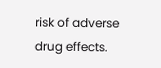risk of adverse drug effects.